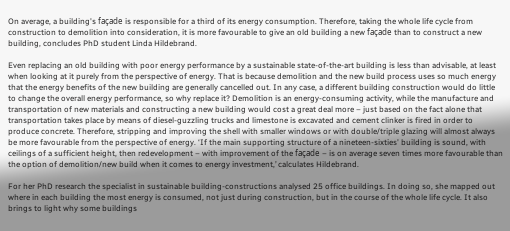On average, a building's façade is responsible for a third of its energy consumption. Therefore, taking the whole life cycle from construction to demolition into consideration, it is more favourable to give an old building a new façade than to construct a new building, concludes PhD student Linda Hildebrand.

Even replacing an old building with poor energy performance by a sustainable state-of-the-art building is less than advisable, at least when looking at it purely from the perspective of energy. That is because demolition and the new build process uses so much energy that the energy benefits of the new building are generally cancelled out. In any case, a different building construction would do little to change the overall energy performance, so why replace it? Demolition is an energy-consuming activity, while the manufacture and transportation of new materials and constructing a new building would cost a great deal more – just based on the fact alone that transportation takes place by means of diesel-guzzling trucks and limestone is excavated and cement clinker is fired in order to produce concrete. Therefore, stripping and improving the shell with smaller windows or with double/triple glazing will almost always be more favourable from the perspective of energy. ‘If the main supporting structure of a nineteen-sixties' building is sound, with ceilings of a sufficient height, then redevelopment – with improvement of the façade – is on average seven times more favourable than the option of demolition/new build when it comes to energy investment,’ calculates Hildebrand.

For her PhD research the specialist in sustainable building-constructions analysed 25 office buildings. In doing so, she mapped out where in each building the most energy is consumed, not just during construction, but in the course of the whole life cycle. It also brings to light why some buildings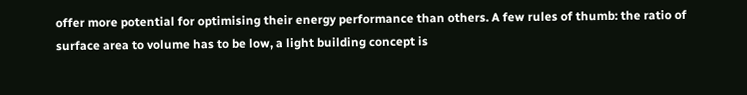offer more potential for optimising their energy performance than others. A few rules of thumb: the ratio of surface area to volume has to be low, a light building concept is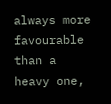always more favourable than a heavy one,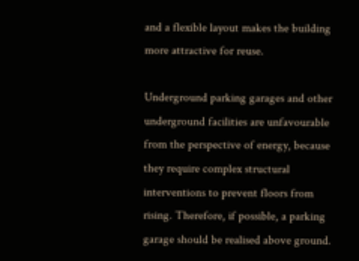and a flexible layout makes the building more attractive for reuse.

Underground parking garages and other underground facilities are unfavourable from the perspective of energy, because they require complex structural interventions to prevent floors from rising. Therefore, if possible, a parking garage should be realised above ground.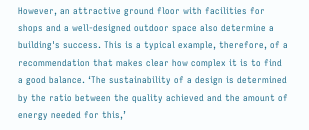However, an attractive ground floor with facilities for shops and a well-designed outdoor space also determine a building's success. This is a typical example, therefore, of a recommendation that makes clear how complex it is to find a good balance. ‘The sustainability of a design is determined by the ratio between the quality achieved and the amount of energy needed for this,’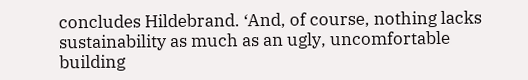concludes Hildebrand. ‘And, of course, nothing lacks sustainability as much as an ugly, uncomfortable building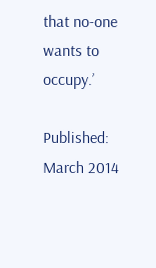that no-one wants to occupy.’

Published: March 2014